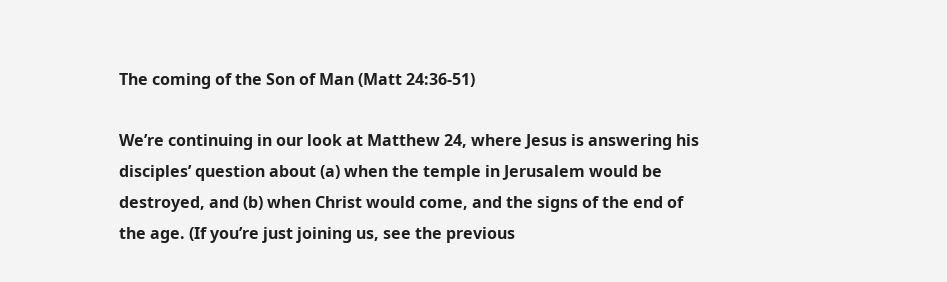The coming of the Son of Man (Matt 24:36-51)

We’re continuing in our look at Matthew 24, where Jesus is answering his disciples’ question about (a) when the temple in Jerusalem would be destroyed, and (b) when Christ would come, and the signs of the end of the age. (If you’re just joining us, see the previous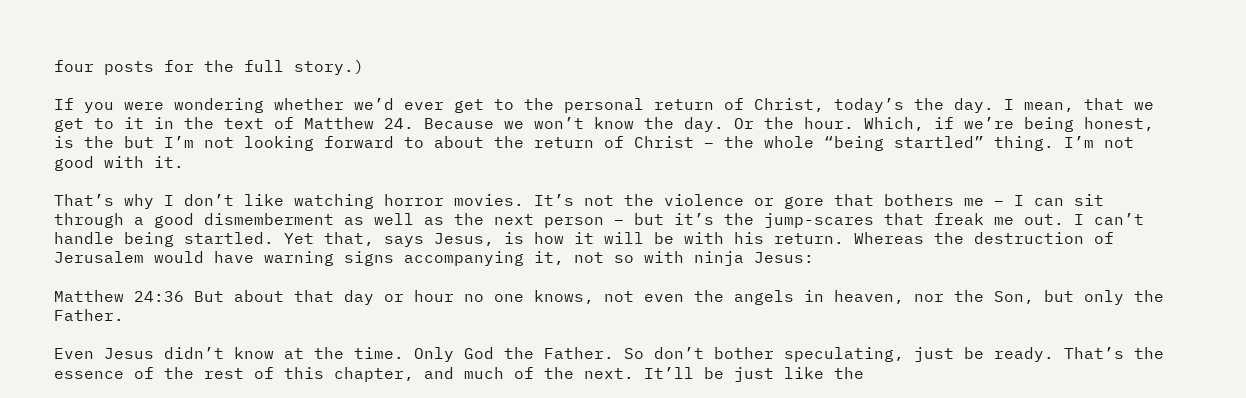four posts for the full story.)

If you were wondering whether we’d ever get to the personal return of Christ, today’s the day. I mean, that we get to it in the text of Matthew 24. Because we won’t know the day. Or the hour. Which, if we’re being honest, is the but I’m not looking forward to about the return of Christ – the whole “being startled” thing. I’m not good with it.

That’s why I don’t like watching horror movies. It’s not the violence or gore that bothers me – I can sit through a good dismemberment as well as the next person – but it’s the jump-scares that freak me out. I can’t handle being startled. Yet that, says Jesus, is how it will be with his return. Whereas the destruction of Jerusalem would have warning signs accompanying it, not so with ninja Jesus:

Matthew 24:36 But about that day or hour no one knows, not even the angels in heaven, nor the Son, but only the Father.

Even Jesus didn’t know at the time. Only God the Father. So don’t bother speculating, just be ready. That’s the essence of the rest of this chapter, and much of the next. It’ll be just like the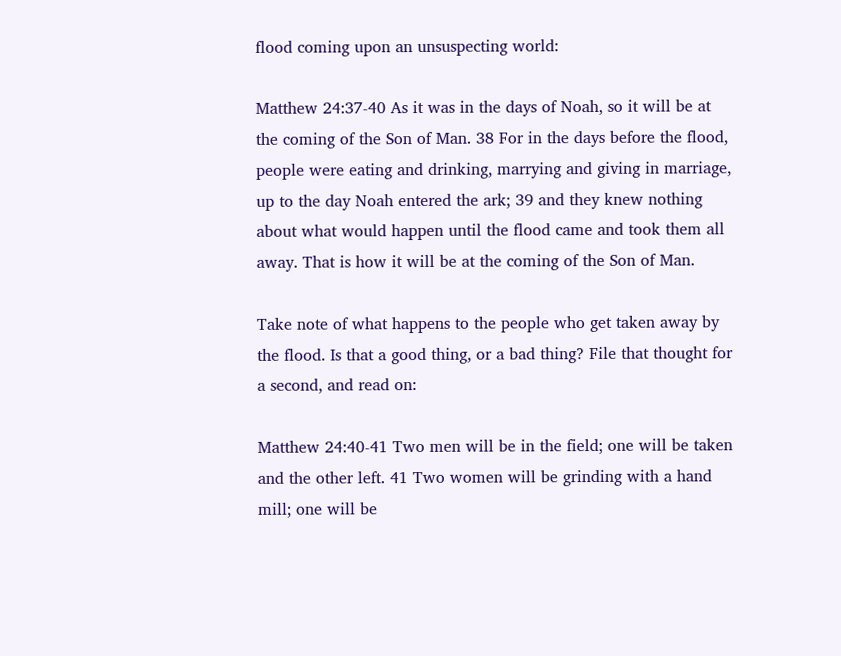flood coming upon an unsuspecting world:

Matthew 24:37-40 As it was in the days of Noah, so it will be at the coming of the Son of Man. 38 For in the days before the flood, people were eating and drinking, marrying and giving in marriage, up to the day Noah entered the ark; 39 and they knew nothing about what would happen until the flood came and took them all away. That is how it will be at the coming of the Son of Man.

Take note of what happens to the people who get taken away by the flood. Is that a good thing, or a bad thing? File that thought for a second, and read on:

Matthew 24:40-41 Two men will be in the field; one will be taken and the other left. 41 Two women will be grinding with a hand mill; one will be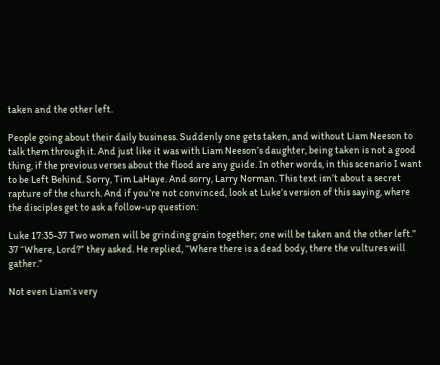taken and the other left.

People going about their daily business. Suddenly one gets taken, and without Liam Neeson to talk them through it. And just like it was with Liam Neeson’s daughter, being taken is not a good thing, if the previous verses about the flood are any guide. In other words, in this scenario I want to be Left Behind. Sorry, Tim LaHaye. And sorry, Larry Norman. This text isn’t about a secret rapture of the church. And if you’re not convinced, look at Luke’s version of this saying, where the disciples get to ask a follow-up question:

Luke 17:35-37 Two women will be grinding grain together; one will be taken and the other left.” 37 “Where, Lord?” they asked. He replied, “Where there is a dead body, there the vultures will gather.”

Not even Liam’s very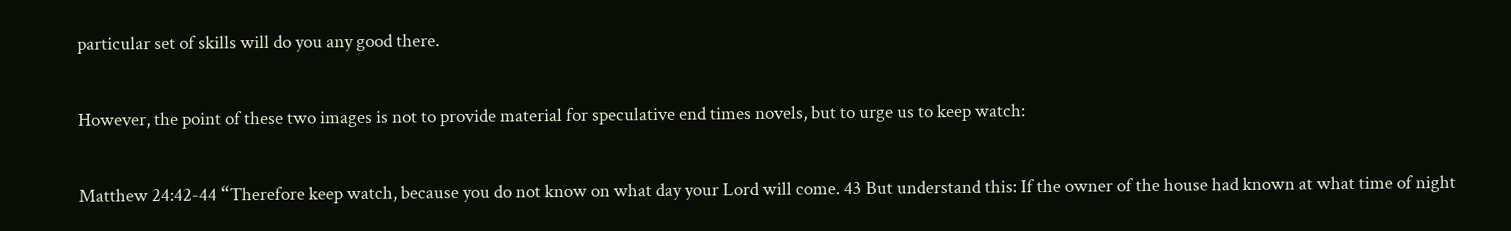particular set of skills will do you any good there.

However, the point of these two images is not to provide material for speculative end times novels, but to urge us to keep watch:

Matthew 24:42-44 “Therefore keep watch, because you do not know on what day your Lord will come. 43 But understand this: If the owner of the house had known at what time of night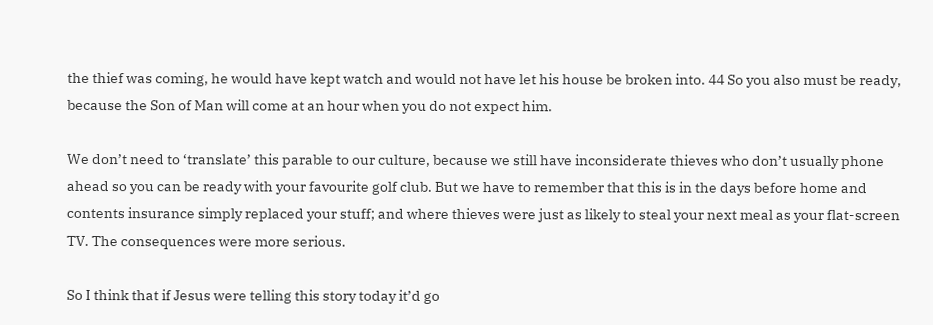the thief was coming, he would have kept watch and would not have let his house be broken into. 44 So you also must be ready, because the Son of Man will come at an hour when you do not expect him.

We don’t need to ‘translate’ this parable to our culture, because we still have inconsiderate thieves who don’t usually phone ahead so you can be ready with your favourite golf club. But we have to remember that this is in the days before home and contents insurance simply replaced your stuff; and where thieves were just as likely to steal your next meal as your flat-screen TV. The consequences were more serious.

So I think that if Jesus were telling this story today it’d go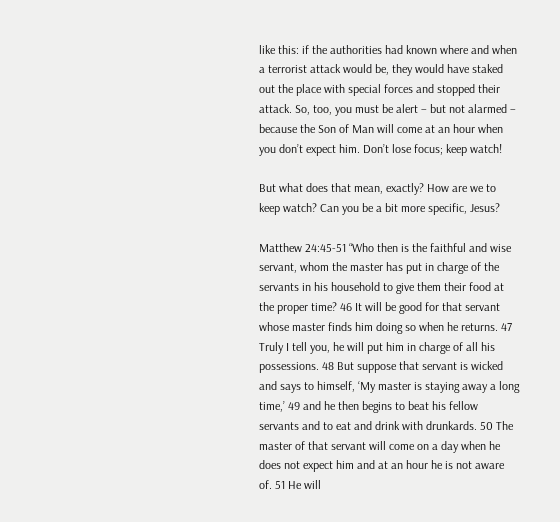like this: if the authorities had known where and when a terrorist attack would be, they would have staked out the place with special forces and stopped their attack. So, too, you must be alert – but not alarmed – because the Son of Man will come at an hour when you don’t expect him. Don’t lose focus; keep watch!

But what does that mean, exactly? How are we to keep watch? Can you be a bit more specific, Jesus?

Matthew 24:45-51 “Who then is the faithful and wise servant, whom the master has put in charge of the servants in his household to give them their food at the proper time? 46 It will be good for that servant whose master finds him doing so when he returns. 47 Truly I tell you, he will put him in charge of all his possessions. 48 But suppose that servant is wicked and says to himself, ‘My master is staying away a long time,’ 49 and he then begins to beat his fellow servants and to eat and drink with drunkards. 50 The master of that servant will come on a day when he does not expect him and at an hour he is not aware of. 51 He will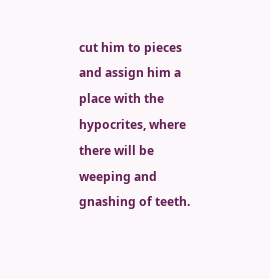cut him to pieces and assign him a place with the hypocrites, where there will be weeping and gnashing of teeth.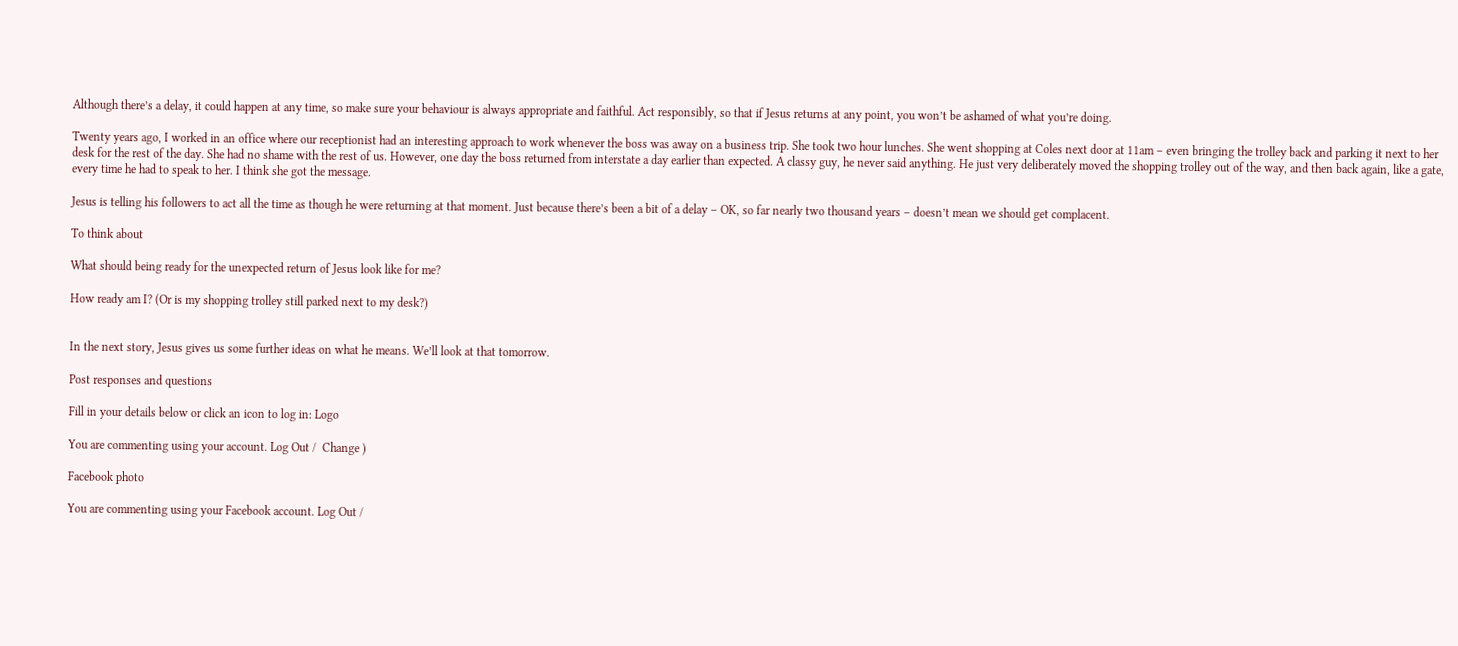Although there’s a delay, it could happen at any time, so make sure your behaviour is always appropriate and faithful. Act responsibly, so that if Jesus returns at any point, you won’t be ashamed of what you’re doing.

Twenty years ago, I worked in an office where our receptionist had an interesting approach to work whenever the boss was away on a business trip. She took two hour lunches. She went shopping at Coles next door at 11am – even bringing the trolley back and parking it next to her desk for the rest of the day. She had no shame with the rest of us. However, one day the boss returned from interstate a day earlier than expected. A classy guy, he never said anything. He just very deliberately moved the shopping trolley out of the way, and then back again, like a gate, every time he had to speak to her. I think she got the message.

Jesus is telling his followers to act all the time as though he were returning at that moment. Just because there’s been a bit of a delay – OK, so far nearly two thousand years – doesn’t mean we should get complacent.

To think about

What should being ready for the unexpected return of Jesus look like for me?

How ready am I? (Or is my shopping trolley still parked next to my desk?)


In the next story, Jesus gives us some further ideas on what he means. We’ll look at that tomorrow.

Post responses and questions

Fill in your details below or click an icon to log in: Logo

You are commenting using your account. Log Out /  Change )

Facebook photo

You are commenting using your Facebook account. Log Out /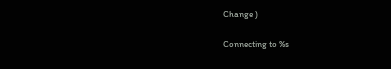Change )

Connecting to %s